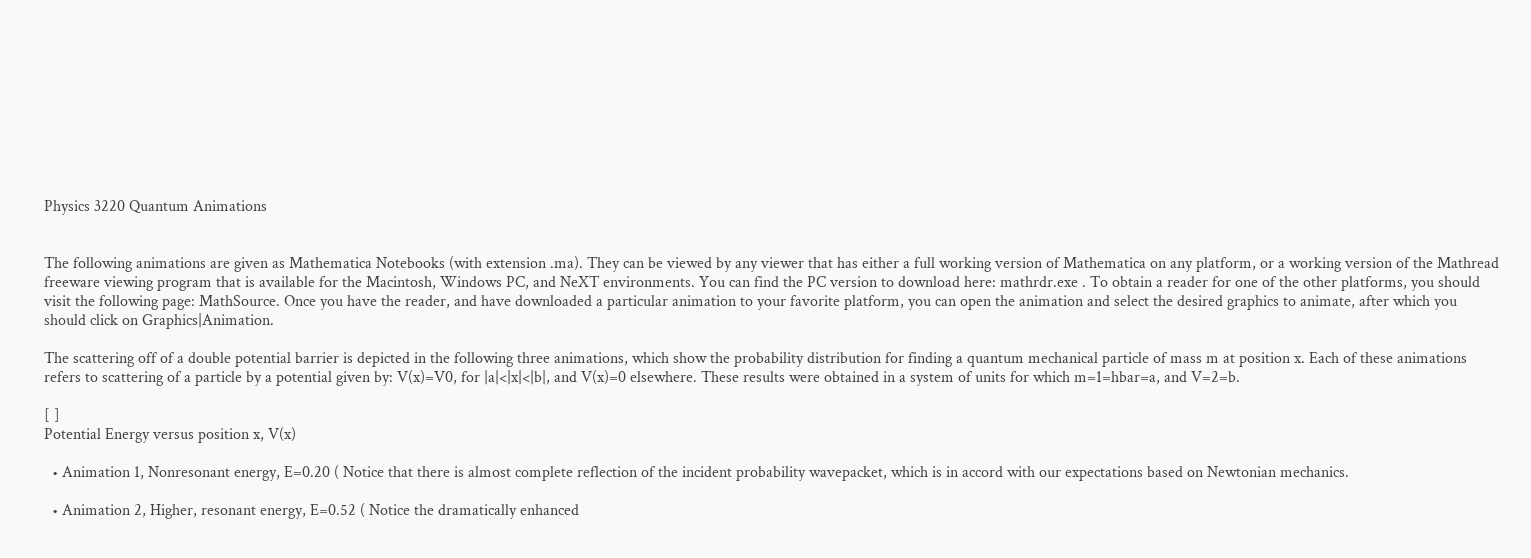Physics 3220 Quantum Animations


The following animations are given as Mathematica Notebooks (with extension .ma). They can be viewed by any viewer that has either a full working version of Mathematica on any platform, or a working version of the Mathread freeware viewing program that is available for the Macintosh, Windows PC, and NeXT environments. You can find the PC version to download here: mathrdr.exe . To obtain a reader for one of the other platforms, you should visit the following page: MathSource. Once you have the reader, and have downloaded a particular animation to your favorite platform, you can open the animation and select the desired graphics to animate, after which you should click on Graphics|Animation.

The scattering off of a double potential barrier is depicted in the following three animations, which show the probability distribution for finding a quantum mechanical particle of mass m at position x. Each of these animations refers to scattering of a particle by a potential given by: V(x)=V0, for |a|<|x|<|b|, and V(x)=0 elsewhere. These results were obtained in a system of units for which m=1=hbar=a, and V=2=b.

[ ]
Potential Energy versus position x, V(x)

  • Animation 1, Nonresonant energy, E=0.20 ( Notice that there is almost complete reflection of the incident probability wavepacket, which is in accord with our expectations based on Newtonian mechanics.

  • Animation 2, Higher, resonant energy, E=0.52 ( Notice the dramatically enhanced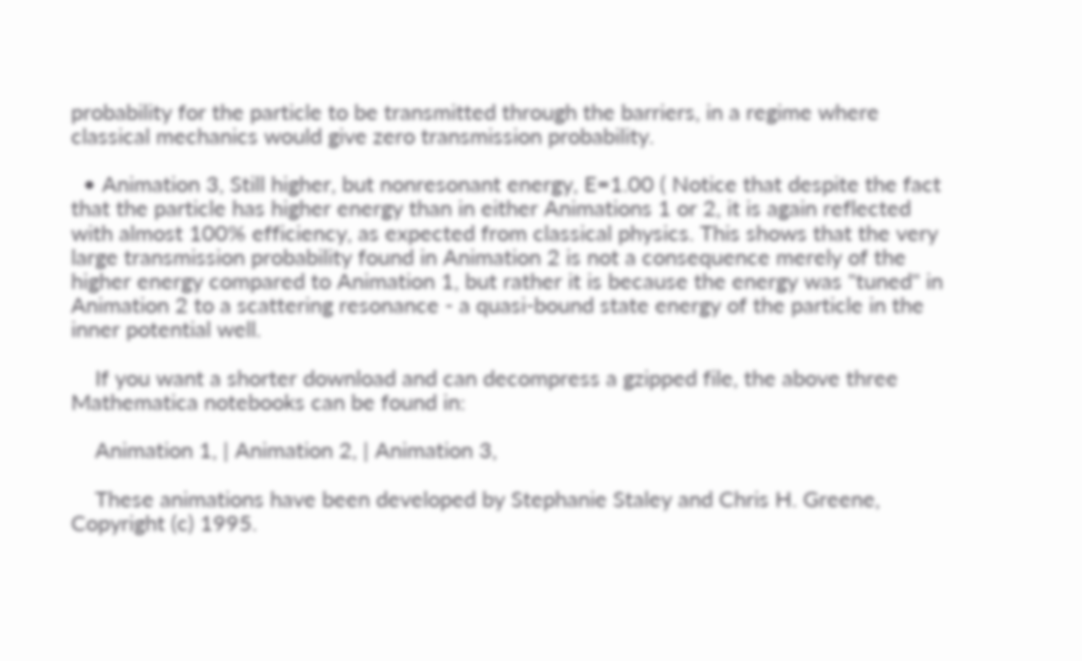probability for the particle to be transmitted through the barriers, in a regime where classical mechanics would give zero transmission probability.

  • Animation 3, Still higher, but nonresonant energy, E=1.00 ( Notice that despite the fact that the particle has higher energy than in either Animations 1 or 2, it is again reflected with almost 100% efficiency, as expected from classical physics. This shows that the very large transmission probability found in Animation 2 is not a consequence merely of the higher energy compared to Animation 1, but rather it is because the energy was "tuned" in Animation 2 to a scattering resonance - a quasi-bound state energy of the particle in the inner potential well.

    If you want a shorter download and can decompress a gzipped file, the above three Mathematica notebooks can be found in:

    Animation 1, | Animation 2, | Animation 3,

    These animations have been developed by Stephanie Staley and Chris H. Greene, Copyright (c) 1995.